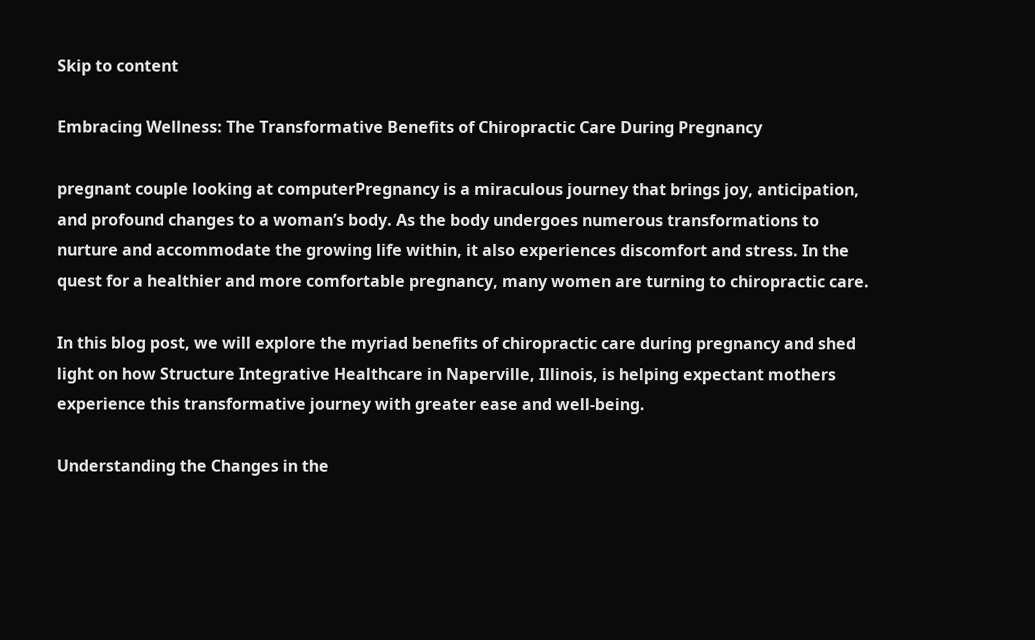Skip to content

Embracing Wellness: The Transformative Benefits of Chiropractic Care During Pregnancy

pregnant couple looking at computerPregnancy is a miraculous journey that brings joy, anticipation, and profound changes to a woman’s body. As the body undergoes numerous transformations to nurture and accommodate the growing life within, it also experiences discomfort and stress. In the quest for a healthier and more comfortable pregnancy, many women are turning to chiropractic care.

In this blog post, we will explore the myriad benefits of chiropractic care during pregnancy and shed light on how Structure Integrative Healthcare in Naperville, Illinois, is helping expectant mothers experience this transformative journey with greater ease and well-being.

Understanding the Changes in the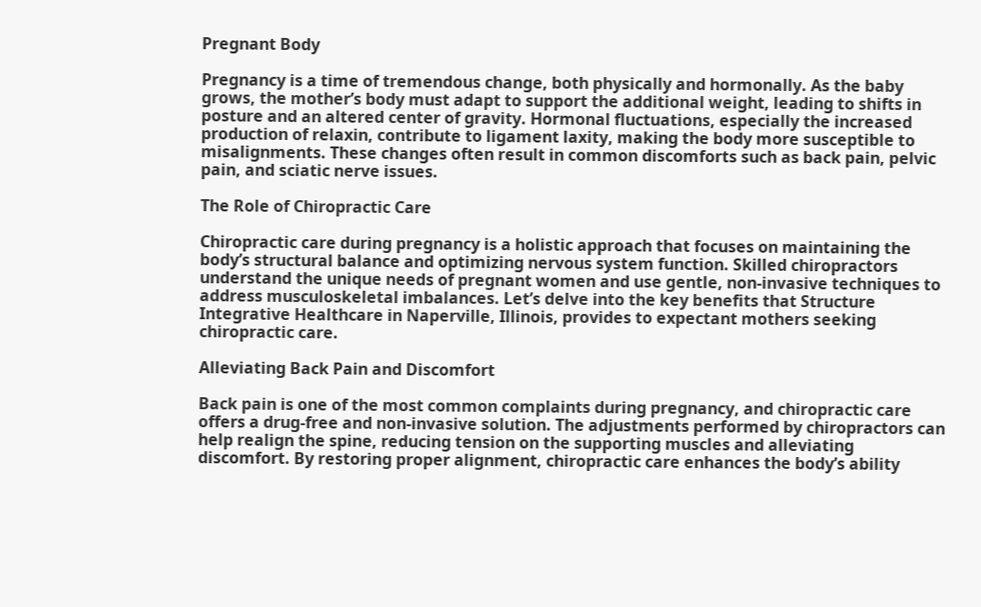Pregnant Body

Pregnancy is a time of tremendous change, both physically and hormonally. As the baby grows, the mother’s body must adapt to support the additional weight, leading to shifts in posture and an altered center of gravity. Hormonal fluctuations, especially the increased production of relaxin, contribute to ligament laxity, making the body more susceptible to misalignments. These changes often result in common discomforts such as back pain, pelvic pain, and sciatic nerve issues.

The Role of Chiropractic Care

Chiropractic care during pregnancy is a holistic approach that focuses on maintaining the body’s structural balance and optimizing nervous system function. Skilled chiropractors understand the unique needs of pregnant women and use gentle, non-invasive techniques to address musculoskeletal imbalances. Let’s delve into the key benefits that Structure Integrative Healthcare in Naperville, Illinois, provides to expectant mothers seeking chiropractic care.

Alleviating Back Pain and Discomfort

Back pain is one of the most common complaints during pregnancy, and chiropractic care offers a drug-free and non-invasive solution. The adjustments performed by chiropractors can help realign the spine, reducing tension on the supporting muscles and alleviating discomfort. By restoring proper alignment, chiropractic care enhances the body’s ability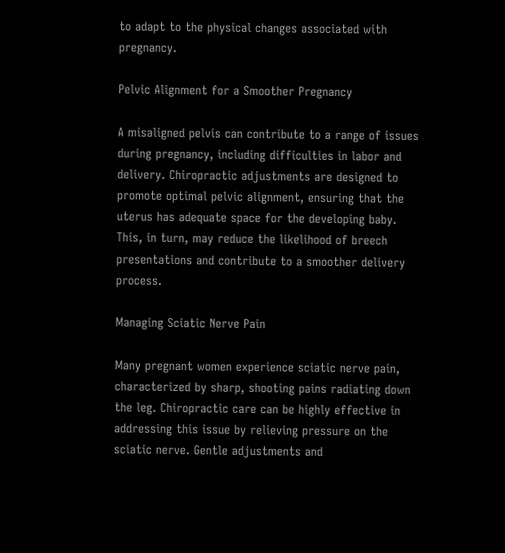to adapt to the physical changes associated with pregnancy.

Pelvic Alignment for a Smoother Pregnancy

A misaligned pelvis can contribute to a range of issues during pregnancy, including difficulties in labor and delivery. Chiropractic adjustments are designed to promote optimal pelvic alignment, ensuring that the uterus has adequate space for the developing baby. This, in turn, may reduce the likelihood of breech presentations and contribute to a smoother delivery process.

Managing Sciatic Nerve Pain

Many pregnant women experience sciatic nerve pain, characterized by sharp, shooting pains radiating down the leg. Chiropractic care can be highly effective in addressing this issue by relieving pressure on the sciatic nerve. Gentle adjustments and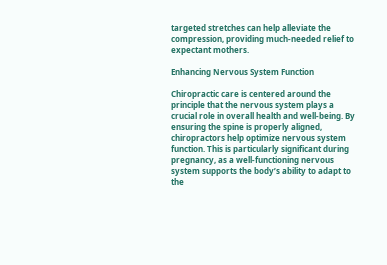targeted stretches can help alleviate the compression, providing much-needed relief to expectant mothers.

Enhancing Nervous System Function

Chiropractic care is centered around the principle that the nervous system plays a crucial role in overall health and well-being. By ensuring the spine is properly aligned, chiropractors help optimize nervous system function. This is particularly significant during pregnancy, as a well-functioning nervous system supports the body’s ability to adapt to the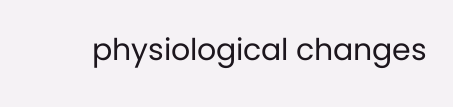physiological changes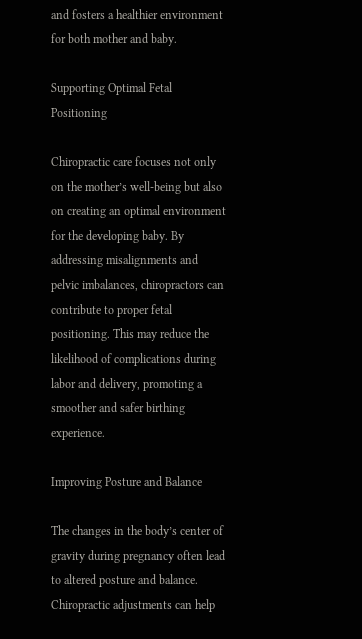and fosters a healthier environment for both mother and baby.

Supporting Optimal Fetal Positioning

Chiropractic care focuses not only on the mother’s well-being but also on creating an optimal environment for the developing baby. By addressing misalignments and pelvic imbalances, chiropractors can contribute to proper fetal positioning. This may reduce the likelihood of complications during labor and delivery, promoting a smoother and safer birthing experience.

Improving Posture and Balance

The changes in the body’s center of gravity during pregnancy often lead to altered posture and balance. Chiropractic adjustments can help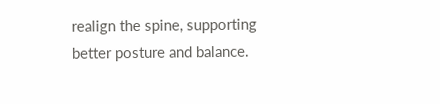realign the spine, supporting better posture and balance.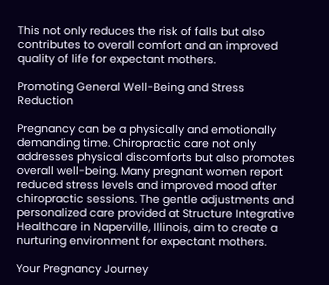This not only reduces the risk of falls but also contributes to overall comfort and an improved quality of life for expectant mothers.

Promoting General Well-Being and Stress Reduction

Pregnancy can be a physically and emotionally demanding time. Chiropractic care not only addresses physical discomforts but also promotes overall well-being. Many pregnant women report reduced stress levels and improved mood after chiropractic sessions. The gentle adjustments and personalized care provided at Structure Integrative Healthcare in Naperville, Illinois, aim to create a nurturing environment for expectant mothers.

Your Pregnancy Journey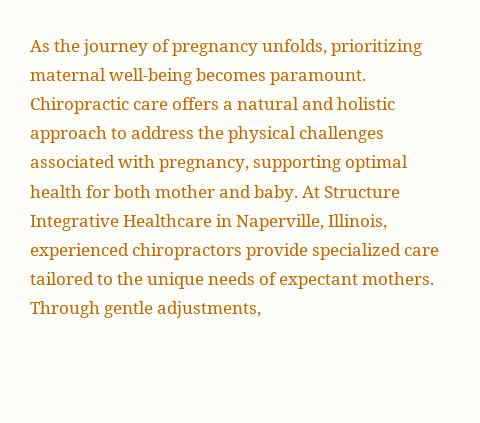As the journey of pregnancy unfolds, prioritizing maternal well-being becomes paramount. Chiropractic care offers a natural and holistic approach to address the physical challenges associated with pregnancy, supporting optimal health for both mother and baby. At Structure Integrative Healthcare in Naperville, Illinois, experienced chiropractors provide specialized care tailored to the unique needs of expectant mothers. Through gentle adjustments,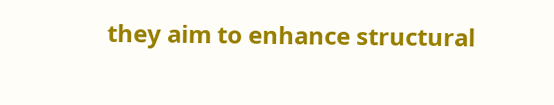they aim to enhance structural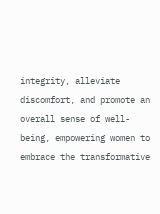integrity, alleviate discomfort, and promote an overall sense of well-being, empowering women to embrace the transformative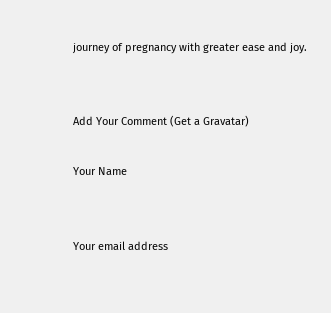journey of pregnancy with greater ease and joy.


Add Your Comment (Get a Gravatar)

Your Name


Your email address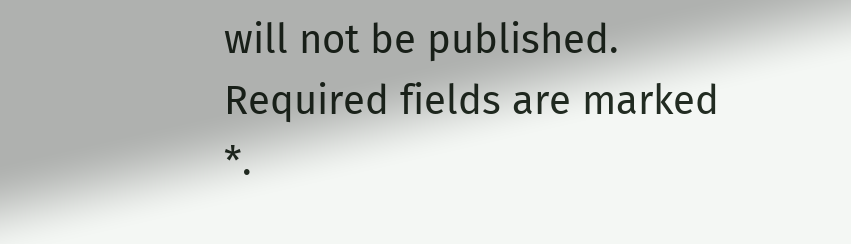will not be published. Required fields are marked *.